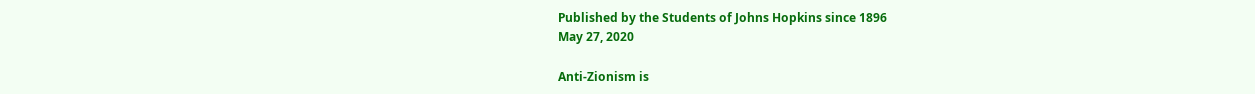Published by the Students of Johns Hopkins since 1896
May 27, 2020

Anti-Zionism is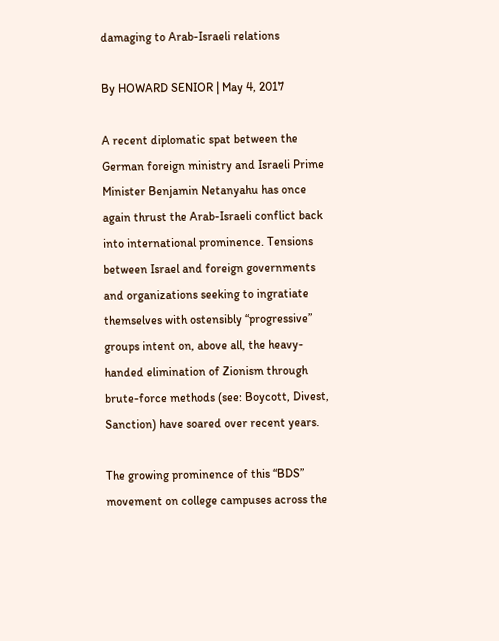damaging to Arab-Israeli relations

By HOWARD SENIOR | May 4, 2017

A recent diplomatic spat between the German foreign ministry and Israeli Prime Minister Benjamin Netanyahu has once again thrust the Arab-Israeli conflict back into international prominence. Tensions between Israel and foreign governments and organizations seeking to ingratiate themselves with ostensibly “progressive” groups intent on, above all, the heavy-handed elimination of Zionism through brute-force methods (see: Boycott, Divest, Sanction) have soared over recent years.

The growing prominence of this “BDS” movement on college campuses across the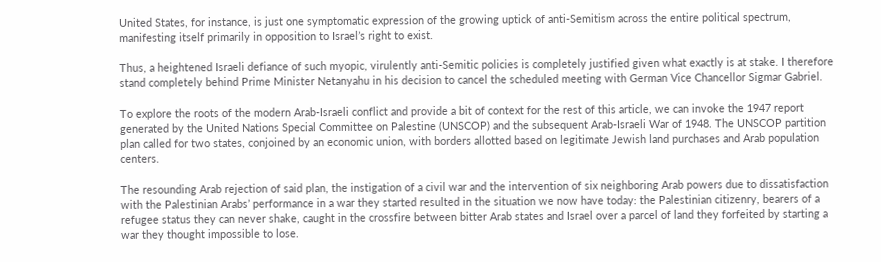United States, for instance, is just one symptomatic expression of the growing uptick of anti-Semitism across the entire political spectrum, manifesting itself primarily in opposition to Israel’s right to exist.

Thus, a heightened Israeli defiance of such myopic, virulently anti-Semitic policies is completely justified given what exactly is at stake. I therefore stand completely behind Prime Minister Netanyahu in his decision to cancel the scheduled meeting with German Vice Chancellor Sigmar Gabriel.

To explore the roots of the modern Arab-Israeli conflict and provide a bit of context for the rest of this article, we can invoke the 1947 report generated by the United Nations Special Committee on Palestine (UNSCOP) and the subsequent Arab-Israeli War of 1948. The UNSCOP partition plan called for two states, conjoined by an economic union, with borders allotted based on legitimate Jewish land purchases and Arab population centers.

The resounding Arab rejection of said plan, the instigation of a civil war and the intervention of six neighboring Arab powers due to dissatisfaction with the Palestinian Arabs’ performance in a war they started resulted in the situation we now have today: the Palestinian citizenry, bearers of a refugee status they can never shake, caught in the crossfire between bitter Arab states and Israel over a parcel of land they forfeited by starting a war they thought impossible to lose.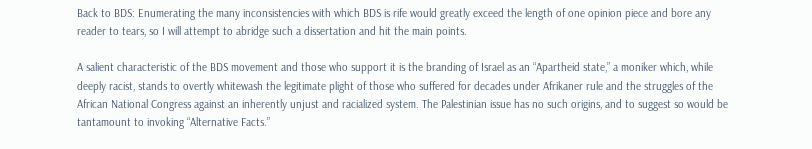Back to BDS: Enumerating the many inconsistencies with which BDS is rife would greatly exceed the length of one opinion piece and bore any reader to tears, so I will attempt to abridge such a dissertation and hit the main points.

A salient characteristic of the BDS movement and those who support it is the branding of Israel as an “Apartheid state,” a moniker which, while deeply racist, stands to overtly whitewash the legitimate plight of those who suffered for decades under Afrikaner rule and the struggles of the African National Congress against an inherently unjust and racialized system. The Palestinian issue has no such origins, and to suggest so would be tantamount to invoking “Alternative Facts.”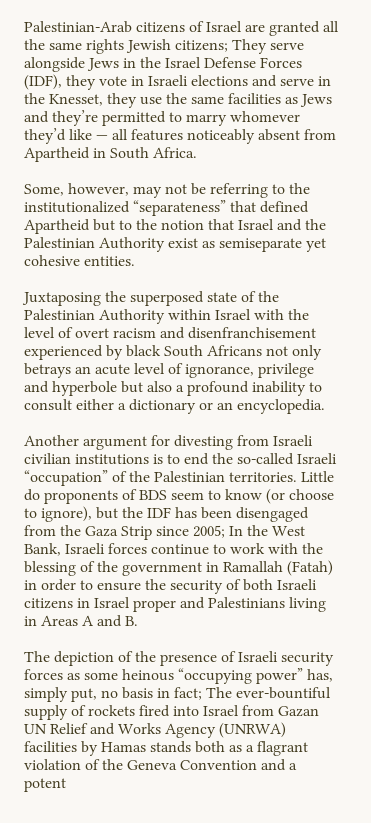Palestinian-Arab citizens of Israel are granted all the same rights Jewish citizens; They serve alongside Jews in the Israel Defense Forces (IDF), they vote in Israeli elections and serve in the Knesset, they use the same facilities as Jews and they’re permitted to marry whomever they’d like — all features noticeably absent from Apartheid in South Africa.

Some, however, may not be referring to the institutionalized “separateness” that defined Apartheid but to the notion that Israel and the Palestinian Authority exist as semiseparate yet cohesive entities.

Juxtaposing the superposed state of the Palestinian Authority within Israel with the level of overt racism and disenfranchisement experienced by black South Africans not only betrays an acute level of ignorance, privilege and hyperbole but also a profound inability to consult either a dictionary or an encyclopedia.

Another argument for divesting from Israeli civilian institutions is to end the so-called Israeli “occupation” of the Palestinian territories. Little do proponents of BDS seem to know (or choose to ignore), but the IDF has been disengaged from the Gaza Strip since 2005; In the West Bank, Israeli forces continue to work with the blessing of the government in Ramallah (Fatah) in order to ensure the security of both Israeli citizens in Israel proper and Palestinians living in Areas A and B.

The depiction of the presence of Israeli security forces as some heinous “occupying power” has, simply put, no basis in fact; The ever-bountiful supply of rockets fired into Israel from Gazan UN Relief and Works Agency (UNRWA) facilities by Hamas stands both as a flagrant violation of the Geneva Convention and a potent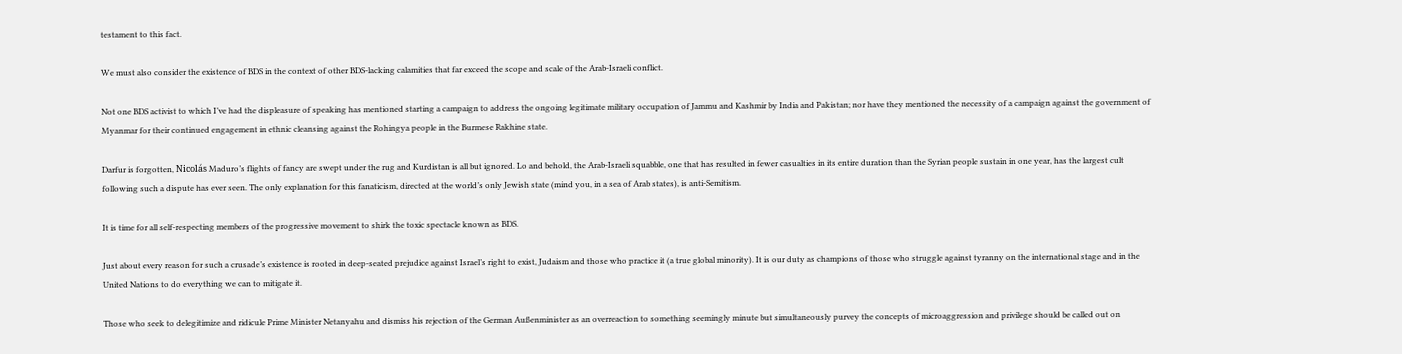testament to this fact.

We must also consider the existence of BDS in the context of other BDS-lacking calamities that far exceed the scope and scale of the Arab-Israeli conflict.

Not one BDS activist to which I’ve had the displeasure of speaking has mentioned starting a campaign to address the ongoing legitimate military occupation of Jammu and Kashmir by India and Pakistan; nor have they mentioned the necessity of a campaign against the government of Myanmar for their continued engagement in ethnic cleansing against the Rohingya people in the Burmese Rakhine state.

Darfur is forgotten, Nicolás Maduro’s flights of fancy are swept under the rug and Kurdistan is all but ignored. Lo and behold, the Arab-Israeli squabble, one that has resulted in fewer casualties in its entire duration than the Syrian people sustain in one year, has the largest cult following such a dispute has ever seen. The only explanation for this fanaticism, directed at the world’s only Jewish state (mind you, in a sea of Arab states), is anti-Semitism.

It is time for all self-respecting members of the progressive movement to shirk the toxic spectacle known as BDS.

Just about every reason for such a crusade’s existence is rooted in deep-seated prejudice against Israel’s right to exist, Judaism and those who practice it (a true global minority). It is our duty as champions of those who struggle against tyranny on the international stage and in the United Nations to do everything we can to mitigate it.

Those who seek to delegitimize and ridicule Prime Minister Netanyahu and dismiss his rejection of the German Außenminister as an overreaction to something seemingly minute but simultaneously purvey the concepts of microaggression and privilege should be called out on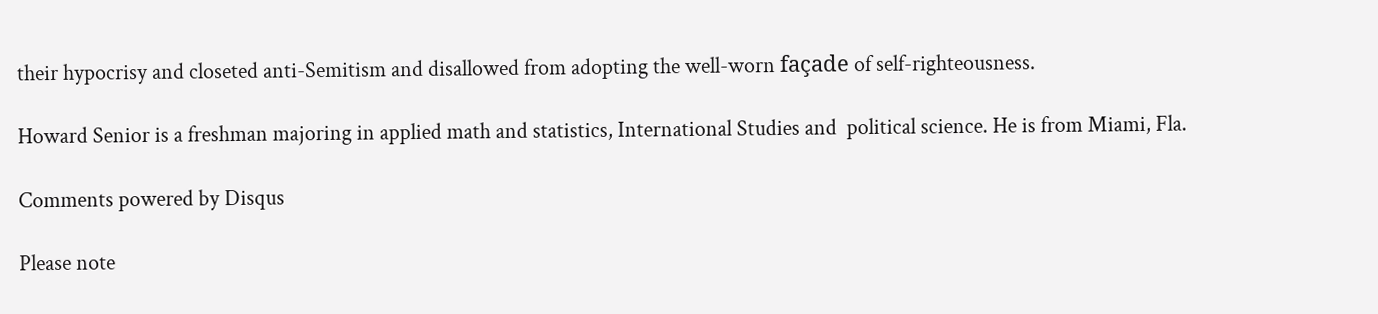their hypocrisy and closeted anti-Semitism and disallowed from adopting the well-worn façade of self-righteousness.

Howard Senior is a freshman majoring in applied math and statistics, International Studies and  political science. He is from Miami, Fla.

Comments powered by Disqus

Please note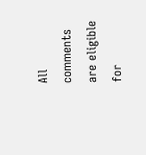All comments are eligible for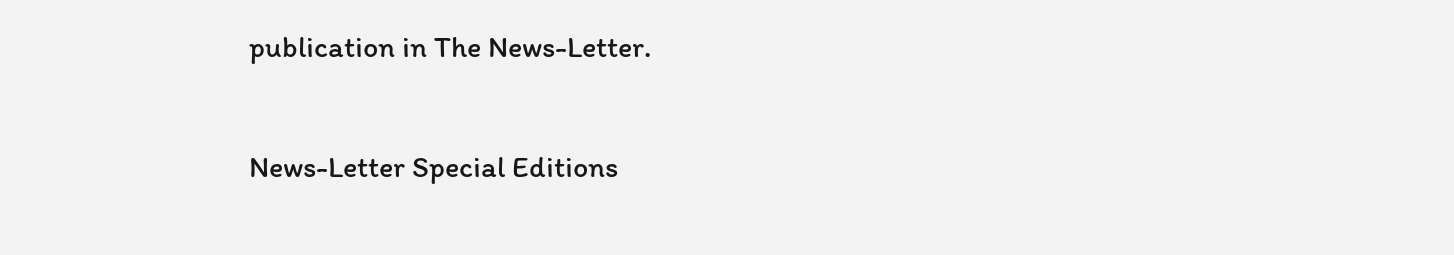publication in The News-Letter.

News-Letter Special Editions